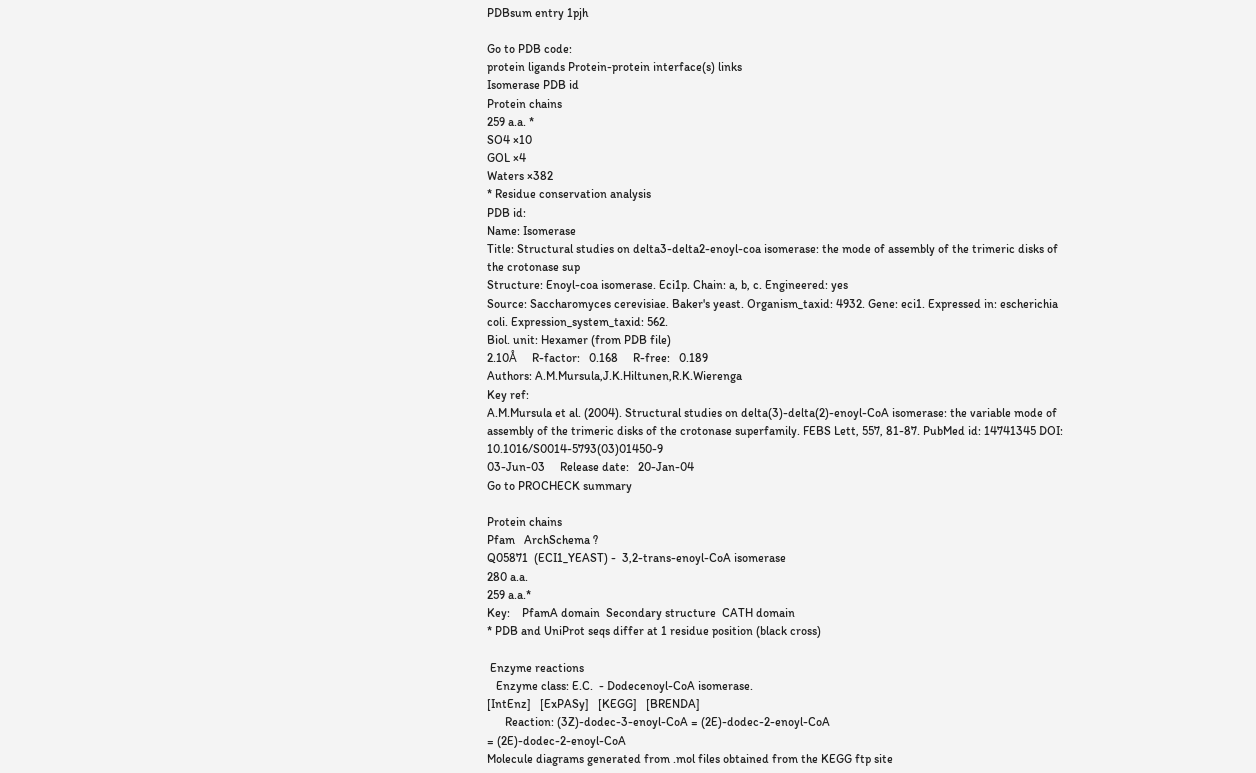PDBsum entry 1pjh

Go to PDB code:
protein ligands Protein-protein interface(s) links
Isomerase PDB id
Protein chains
259 a.a. *
SO4 ×10
GOL ×4
Waters ×382
* Residue conservation analysis
PDB id:
Name: Isomerase
Title: Structural studies on delta3-delta2-enoyl-coa isomerase: the mode of assembly of the trimeric disks of the crotonase sup
Structure: Enoyl-coa isomerase. Eci1p. Chain: a, b, c. Engineered: yes
Source: Saccharomyces cerevisiae. Baker's yeast. Organism_taxid: 4932. Gene: eci1. Expressed in: escherichia coli. Expression_system_taxid: 562.
Biol. unit: Hexamer (from PDB file)
2.10Å     R-factor:   0.168     R-free:   0.189
Authors: A.M.Mursula,J.K.Hiltunen,R.K.Wierenga
Key ref:
A.M.Mursula et al. (2004). Structural studies on delta(3)-delta(2)-enoyl-CoA isomerase: the variable mode of assembly of the trimeric disks of the crotonase superfamily. FEBS Lett, 557, 81-87. PubMed id: 14741345 DOI: 10.1016/S0014-5793(03)01450-9
03-Jun-03     Release date:   20-Jan-04
Go to PROCHECK summary

Protein chains
Pfam   ArchSchema ?
Q05871  (ECI1_YEAST) -  3,2-trans-enoyl-CoA isomerase
280 a.a.
259 a.a.*
Key:    PfamA domain  Secondary structure  CATH domain
* PDB and UniProt seqs differ at 1 residue position (black cross)

 Enzyme reactions
   Enzyme class: E.C.  - Dodecenoyl-CoA isomerase.
[IntEnz]   [ExPASy]   [KEGG]   [BRENDA]
      Reaction: (3Z)-dodec-3-enoyl-CoA = (2E)-dodec-2-enoyl-CoA
= (2E)-dodec-2-enoyl-CoA
Molecule diagrams generated from .mol files obtained from the KEGG ftp site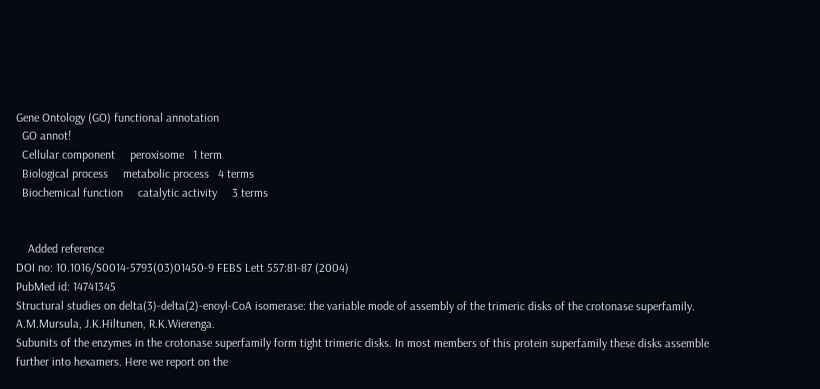Gene Ontology (GO) functional annotation
  GO annot!
  Cellular component     peroxisome   1 term
  Biological process     metabolic process   4 terms
  Biochemical function     catalytic activity     3 terms


    Added reference
DOI no: 10.1016/S0014-5793(03)01450-9 FEBS Lett 557:81-87 (2004)
PubMed id: 14741345
Structural studies on delta(3)-delta(2)-enoyl-CoA isomerase: the variable mode of assembly of the trimeric disks of the crotonase superfamily.
A.M.Mursula, J.K.Hiltunen, R.K.Wierenga.
Subunits of the enzymes in the crotonase superfamily form tight trimeric disks. In most members of this protein superfamily these disks assemble further into hexamers. Here we report on the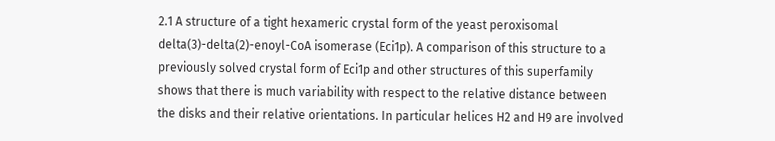2.1 A structure of a tight hexameric crystal form of the yeast peroxisomal delta(3)-delta(2)-enoyl-CoA isomerase (Eci1p). A comparison of this structure to a previously solved crystal form of Eci1p and other structures of this superfamily shows that there is much variability with respect to the relative distance between the disks and their relative orientations. In particular helices H2 and H9 are involved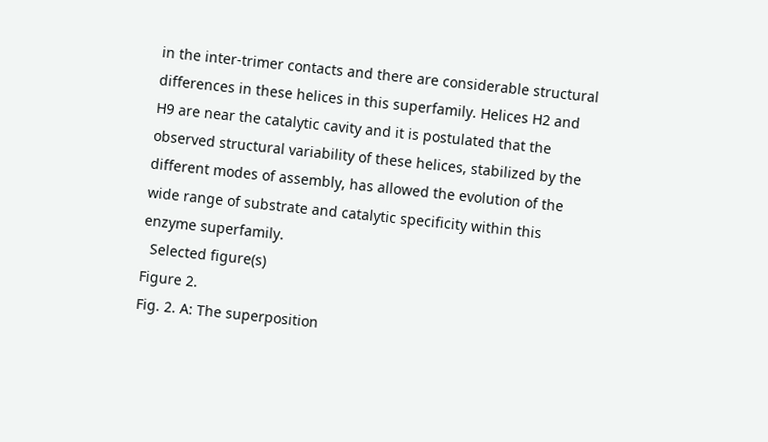in the inter-trimer contacts and there are considerable structural differences in these helices in this superfamily. Helices H2 and H9 are near the catalytic cavity and it is postulated that the observed structural variability of these helices, stabilized by the different modes of assembly, has allowed the evolution of the wide range of substrate and catalytic specificity within this enzyme superfamily.
  Selected figure(s)
Figure 2.
Fig. 2. A: The superposition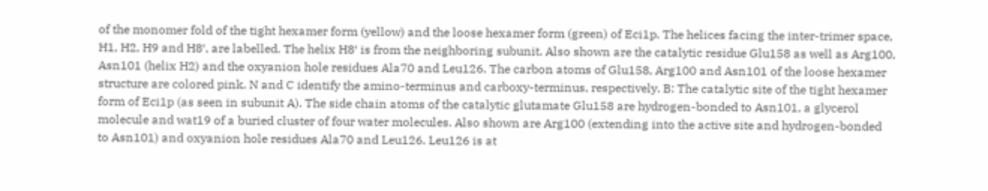of the monomer fold of the tight hexamer form (yellow) and the loose hexamer form (green) of Eci1p. The helices facing the inter-trimer space, H1, H2, H9 and H8′, are labelled. The helix H8′ is from the neighboring subunit. Also shown are the catalytic residue Glu158 as well as Arg100, Asn101 (helix H2) and the oxyanion hole residues Ala70 and Leu126. The carbon atoms of Glu158, Arg100 and Asn101 of the loose hexamer structure are colored pink. N and C identify the amino-terminus and carboxy-terminus, respectively. B: The catalytic site of the tight hexamer form of Eci1p (as seen in subunit A). The side chain atoms of the catalytic glutamate Glu158 are hydrogen-bonded to Asn101, a glycerol molecule and wat19 of a buried cluster of four water molecules. Also shown are Arg100 (extending into the active site and hydrogen-bonded to Asn101) and oxyanion hole residues Ala70 and Leu126. Leu126 is at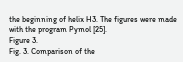the beginning of helix H3. The figures were made with the program Pymol [25].
Figure 3.
Fig. 3. Comparison of the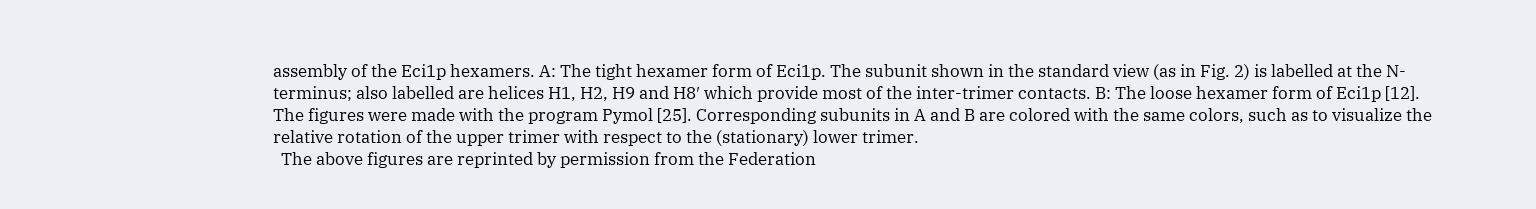assembly of the Eci1p hexamers. A: The tight hexamer form of Eci1p. The subunit shown in the standard view (as in Fig. 2) is labelled at the N-terminus; also labelled are helices H1, H2, H9 and H8′ which provide most of the inter-trimer contacts. B: The loose hexamer form of Eci1p [12]. The figures were made with the program Pymol [25]. Corresponding subunits in A and B are colored with the same colors, such as to visualize the relative rotation of the upper trimer with respect to the (stationary) lower trimer.
  The above figures are reprinted by permission from the Federation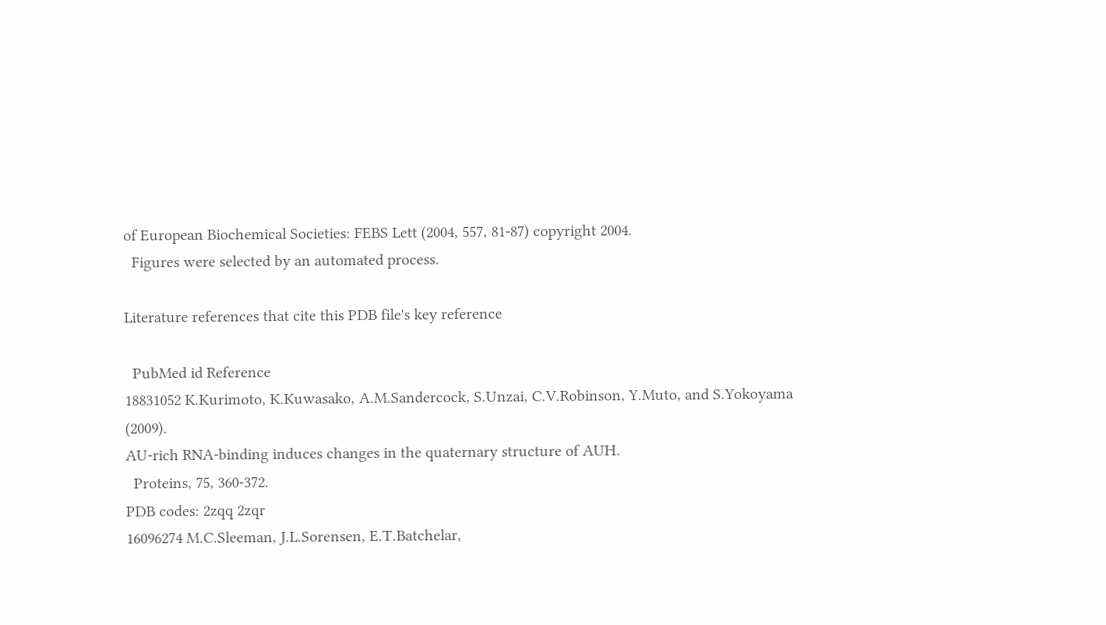of European Biochemical Societies: FEBS Lett (2004, 557, 81-87) copyright 2004.
  Figures were selected by an automated process.

Literature references that cite this PDB file's key reference

  PubMed id Reference
18831052 K.Kurimoto, K.Kuwasako, A.M.Sandercock, S.Unzai, C.V.Robinson, Y.Muto, and S.Yokoyama (2009).
AU-rich RNA-binding induces changes in the quaternary structure of AUH.
  Proteins, 75, 360-372.
PDB codes: 2zqq 2zqr
16096274 M.C.Sleeman, J.L.Sorensen, E.T.Batchelar,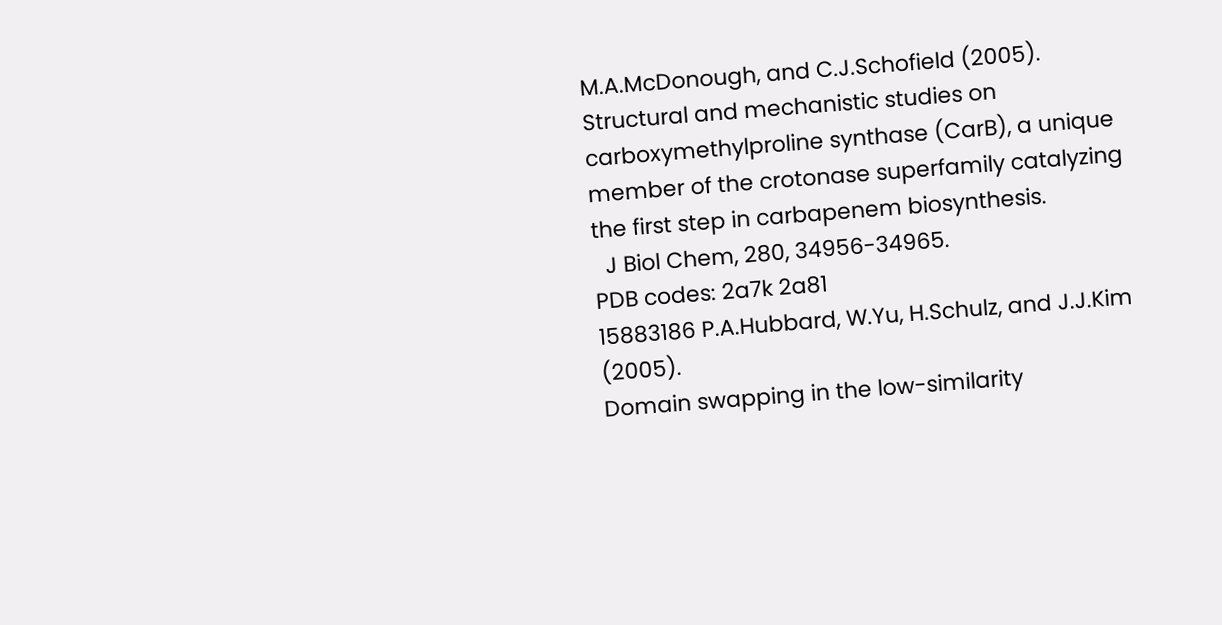M.A.McDonough, and C.J.Schofield (2005).
Structural and mechanistic studies on carboxymethylproline synthase (CarB), a unique member of the crotonase superfamily catalyzing the first step in carbapenem biosynthesis.
  J Biol Chem, 280, 34956-34965.
PDB codes: 2a7k 2a81
15883186 P.A.Hubbard, W.Yu, H.Schulz, and J.J.Kim (2005).
Domain swapping in the low-similarity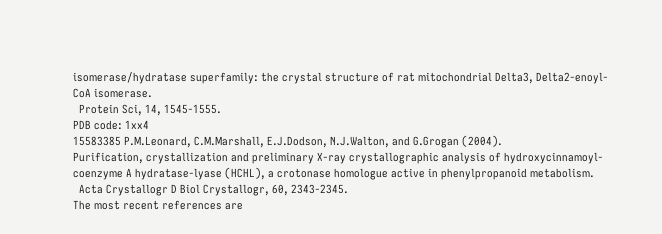isomerase/hydratase superfamily: the crystal structure of rat mitochondrial Delta3, Delta2-enoyl-CoA isomerase.
  Protein Sci, 14, 1545-1555.
PDB code: 1xx4
15583385 P.M.Leonard, C.M.Marshall, E.J.Dodson, N.J.Walton, and G.Grogan (2004).
Purification, crystallization and preliminary X-ray crystallographic analysis of hydroxycinnamoyl-coenzyme A hydratase-lyase (HCHL), a crotonase homologue active in phenylpropanoid metabolism.
  Acta Crystallogr D Biol Crystallogr, 60, 2343-2345.
The most recent references are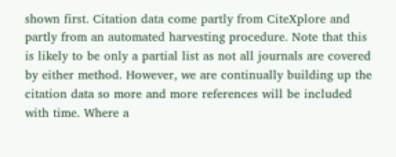shown first. Citation data come partly from CiteXplore and partly from an automated harvesting procedure. Note that this is likely to be only a partial list as not all journals are covered by either method. However, we are continually building up the citation data so more and more references will be included with time. Where a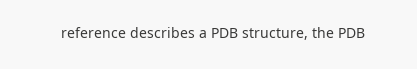reference describes a PDB structure, the PDB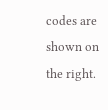codes are shown on the right.